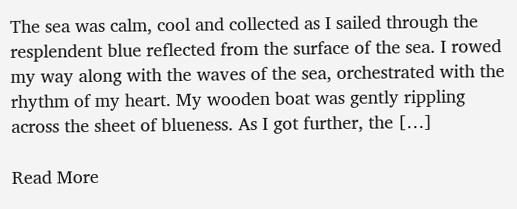The sea was calm, cool and collected as I sailed through the resplendent blue reflected from the surface of the sea. I rowed my way along with the waves of the sea, orchestrated with the rhythm of my heart. My wooden boat was gently rippling across the sheet of blueness. As I got further, the […]

Read More